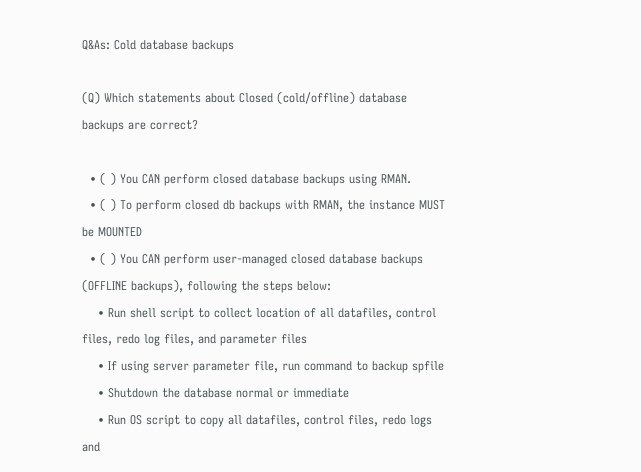Q&As: Cold database backups

(Q) Which statements about Closed (cold/offline) database backups are correct?

  • ( ) You CAN perform closed database backups using RMAN.
  • ( ) To perform closed db backups with RMAN, the instance MUST be MOUNTED
  • ( ) You CAN perform user-managed closed database backups (OFFLINE backups), following the steps below:
    • Run shell script to collect location of all datafiles, control files, redo log files, and parameter files
    • If using server parameter file, run command to backup spfile
    • Shutdown the database normal or immediate
    • Run OS script to copy all datafiles, control files, redo logs and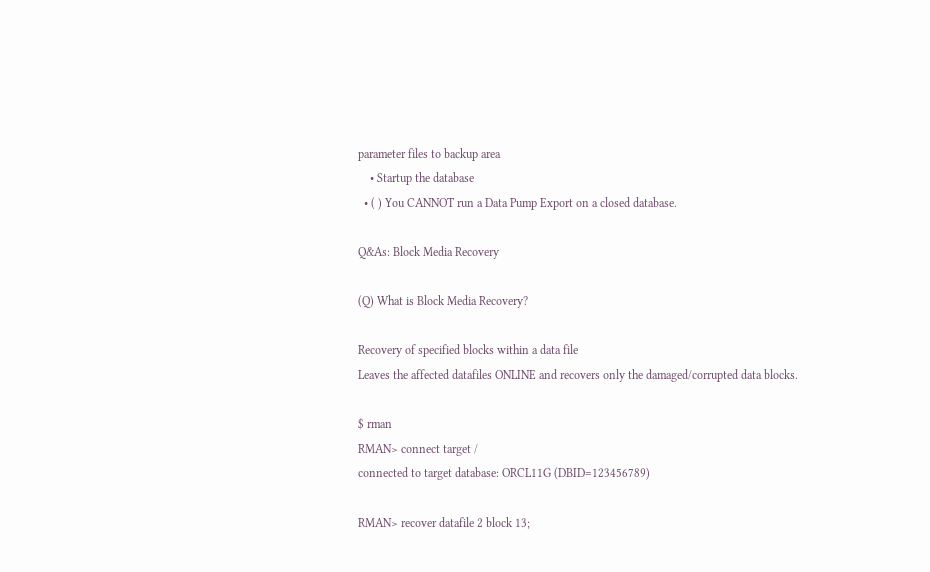parameter files to backup area
    • Startup the database
  • ( ) You CANNOT run a Data Pump Export on a closed database.

Q&As: Block Media Recovery

(Q) What is Block Media Recovery?

Recovery of specified blocks within a data file
Leaves the affected datafiles ONLINE and recovers only the damaged/corrupted data blocks.

$ rman
RMAN> connect target /
connected to target database: ORCL11G (DBID=123456789)

RMAN> recover datafile 2 block 13;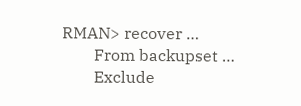RMAN> recover …
        From backupset …
        Exclude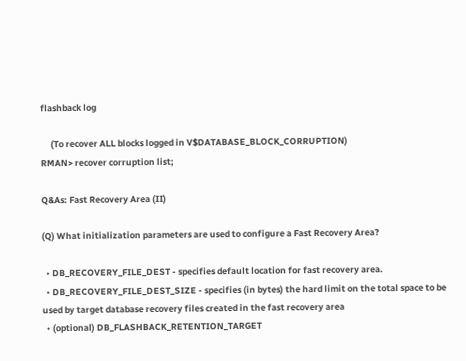flashback log

     (To recover ALL blocks logged in V$DATABASE_BLOCK_CORRUPTION)
RMAN> recover corruption list;

Q&As: Fast Recovery Area (II)

(Q) What initialization parameters are used to configure a Fast Recovery Area?

  • DB_RECOVERY_FILE_DEST - specifies default location for fast recovery area.
  • DB_RECOVERY_FILE_DEST_SIZE - specifies (in bytes) the hard limit on the total space to be used by target database recovery files created in the fast recovery area
  • (optional) DB_FLASHBACK_RETENTION_TARGET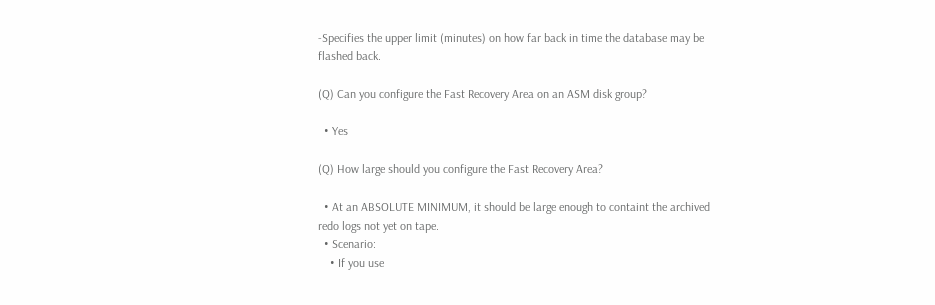-Specifies the upper limit (minutes) on how far back in time the database may be flashed back.

(Q) Can you configure the Fast Recovery Area on an ASM disk group?

  • Yes

(Q) How large should you configure the Fast Recovery Area?

  • At an ABSOLUTE MINIMUM, it should be large enough to containt the archived redo logs not yet on tape.
  • Scenario:
    • If you use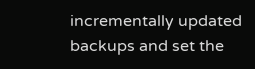incrementally updated backups and set the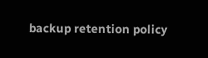backup retention policy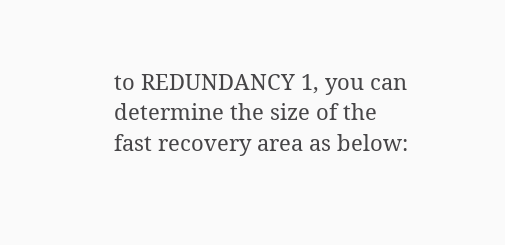to REDUNDANCY 1, you can determine the size of the fast recovery area as below: